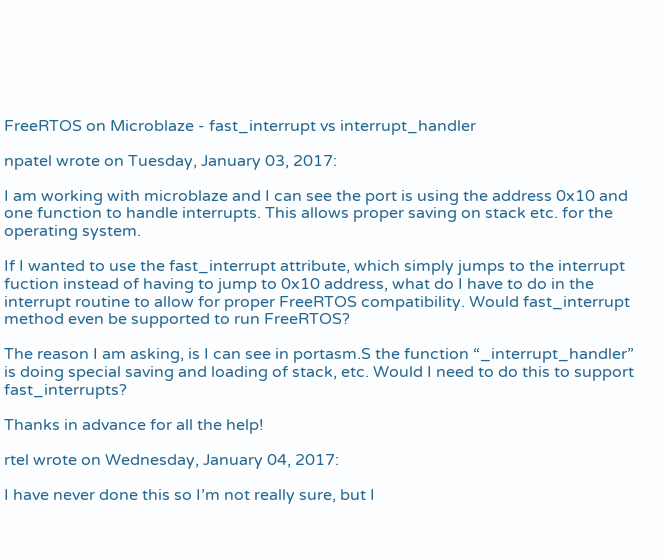FreeRTOS on Microblaze - fast_interrupt vs interrupt_handler

npatel wrote on Tuesday, January 03, 2017:

I am working with microblaze and I can see the port is using the address 0x10 and one function to handle interrupts. This allows proper saving on stack etc. for the operating system.

If I wanted to use the fast_interrupt attribute, which simply jumps to the interrupt fuction instead of having to jump to 0x10 address, what do I have to do in the interrupt routine to allow for proper FreeRTOS compatibility. Would fast_interrupt method even be supported to run FreeRTOS?

The reason I am asking, is I can see in portasm.S the function “_interrupt_handler” is doing special saving and loading of stack, etc. Would I need to do this to support fast_interrupts?

Thanks in advance for all the help!

rtel wrote on Wednesday, January 04, 2017:

I have never done this so I’m not really sure, but I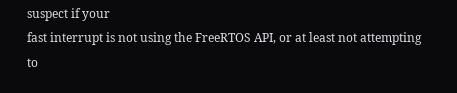suspect if your
fast interrupt is not using the FreeRTOS API, or at least not attempting
to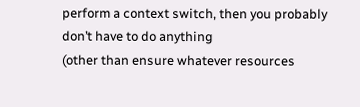perform a context switch, then you probably don’t have to do anything
(other than ensure whatever resources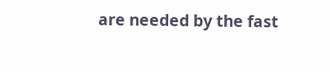are needed by the fast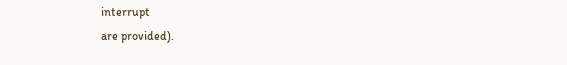interrupt
are provided).